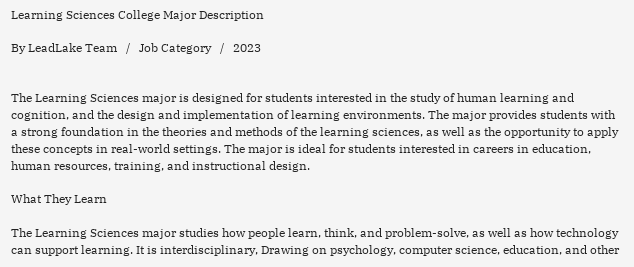Learning Sciences College Major Description

By LeadLake Team   /   Job Category   /   2023


The Learning Sciences major is designed for students interested in the study of human learning and cognition, and the design and implementation of learning environments. The major provides students with a strong foundation in the theories and methods of the learning sciences, as well as the opportunity to apply these concepts in real-world settings. The major is ideal for students interested in careers in education, human resources, training, and instructional design.

What They Learn

The Learning Sciences major studies how people learn, think, and problem-solve, as well as how technology can support learning. It is interdisciplinary, Drawing on psychology, computer science, education, and other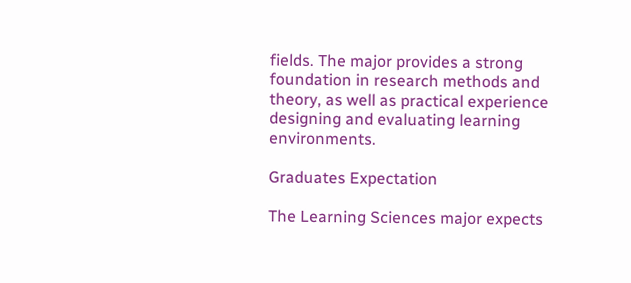fields. The major provides a strong foundation in research methods and theory, as well as practical experience designing and evaluating learning environments.

Graduates Expectation

The Learning Sciences major expects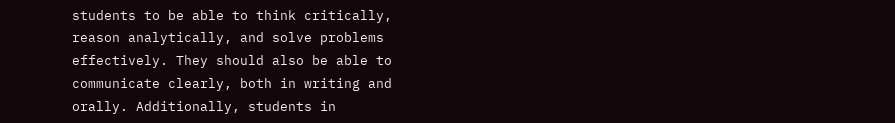students to be able to think critically, reason analytically, and solve problems effectively. They should also be able to communicate clearly, both in writing and orally. Additionally, students in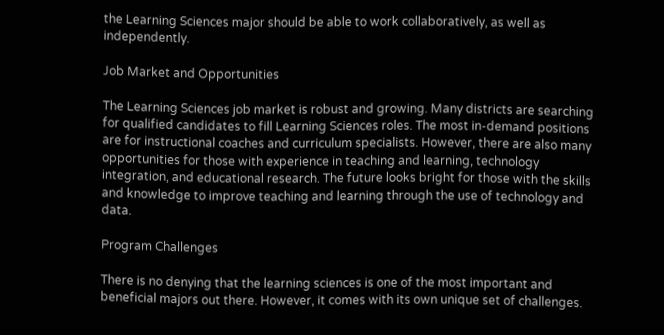the Learning Sciences major should be able to work collaboratively, as well as independently.

Job Market and Opportunities

The Learning Sciences job market is robust and growing. Many districts are searching for qualified candidates to fill Learning Sciences roles. The most in-demand positions are for instructional coaches and curriculum specialists. However, there are also many opportunities for those with experience in teaching and learning, technology integration, and educational research. The future looks bright for those with the skills and knowledge to improve teaching and learning through the use of technology and data.

Program Challenges

There is no denying that the learning sciences is one of the most important and beneficial majors out there. However, it comes with its own unique set of challenges.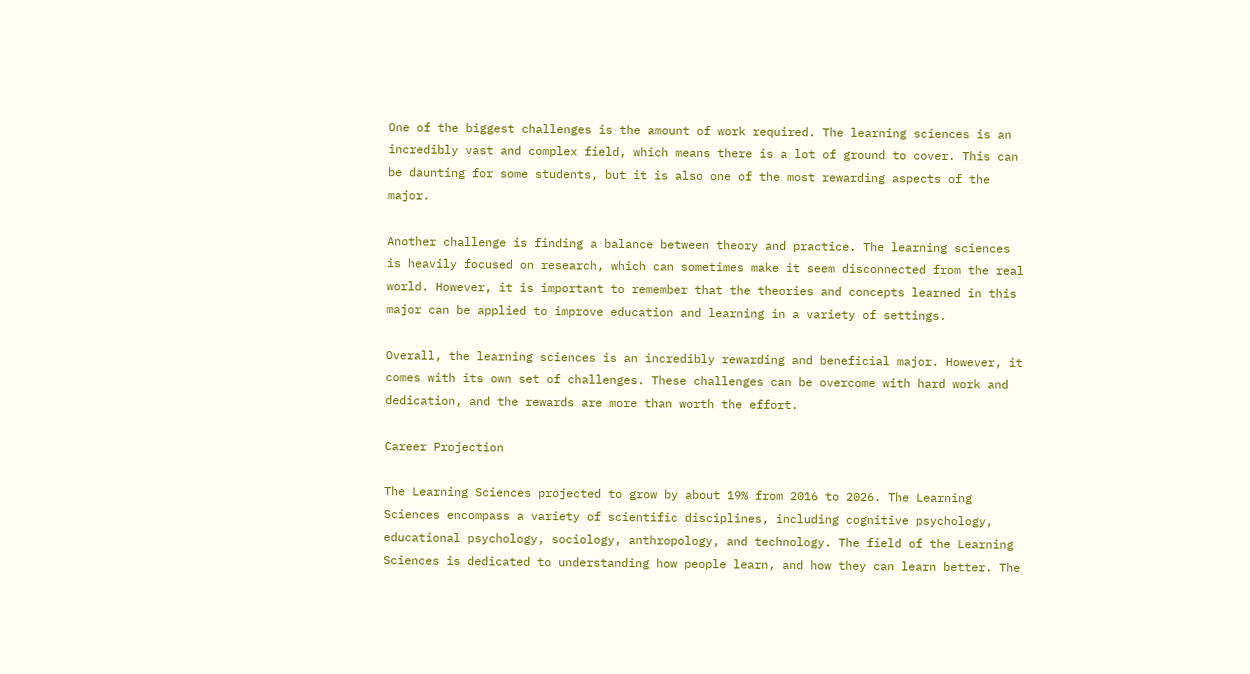One of the biggest challenges is the amount of work required. The learning sciences is an incredibly vast and complex field, which means there is a lot of ground to cover. This can be daunting for some students, but it is also one of the most rewarding aspects of the major.

Another challenge is finding a balance between theory and practice. The learning sciences is heavily focused on research, which can sometimes make it seem disconnected from the real world. However, it is important to remember that the theories and concepts learned in this major can be applied to improve education and learning in a variety of settings.

Overall, the learning sciences is an incredibly rewarding and beneficial major. However, it comes with its own set of challenges. These challenges can be overcome with hard work and dedication, and the rewards are more than worth the effort.

Career Projection

The Learning Sciences projected to grow by about 19% from 2016 to 2026. The Learning Sciences encompass a variety of scientific disciplines, including cognitive psychology, educational psychology, sociology, anthropology, and technology. The field of the Learning Sciences is dedicated to understanding how people learn, and how they can learn better. The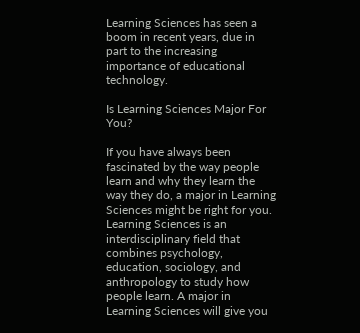Learning Sciences has seen a boom in recent years, due in part to the increasing importance of educational technology.

Is Learning Sciences Major For You?

If you have always been fascinated by the way people learn and why they learn the way they do, a major in Learning Sciences might be right for you. Learning Sciences is an interdisciplinary field that combines psychology, education, sociology, and anthropology to study how people learn. A major in Learning Sciences will give you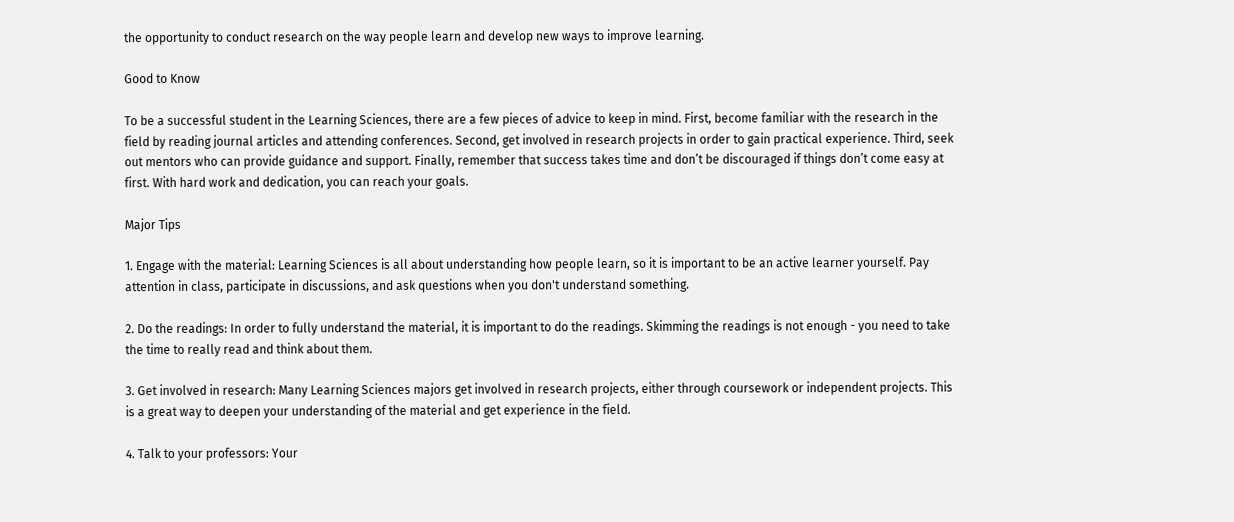the opportunity to conduct research on the way people learn and develop new ways to improve learning.

Good to Know

To be a successful student in the Learning Sciences, there are a few pieces of advice to keep in mind. First, become familiar with the research in the field by reading journal articles and attending conferences. Second, get involved in research projects in order to gain practical experience. Third, seek out mentors who can provide guidance and support. Finally, remember that success takes time and don’t be discouraged if things don’t come easy at first. With hard work and dedication, you can reach your goals.

Major Tips

1. Engage with the material: Learning Sciences is all about understanding how people learn, so it is important to be an active learner yourself. Pay attention in class, participate in discussions, and ask questions when you don't understand something.

2. Do the readings: In order to fully understand the material, it is important to do the readings. Skimming the readings is not enough - you need to take the time to really read and think about them.

3. Get involved in research: Many Learning Sciences majors get involved in research projects, either through coursework or independent projects. This is a great way to deepen your understanding of the material and get experience in the field.

4. Talk to your professors: Your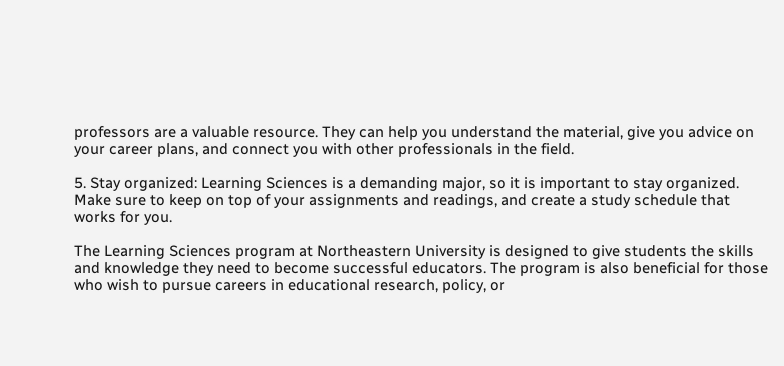professors are a valuable resource. They can help you understand the material, give you advice on your career plans, and connect you with other professionals in the field.

5. Stay organized: Learning Sciences is a demanding major, so it is important to stay organized. Make sure to keep on top of your assignments and readings, and create a study schedule that works for you.

The Learning Sciences program at Northeastern University is designed to give students the skills and knowledge they need to become successful educators. The program is also beneficial for those who wish to pursue careers in educational research, policy, or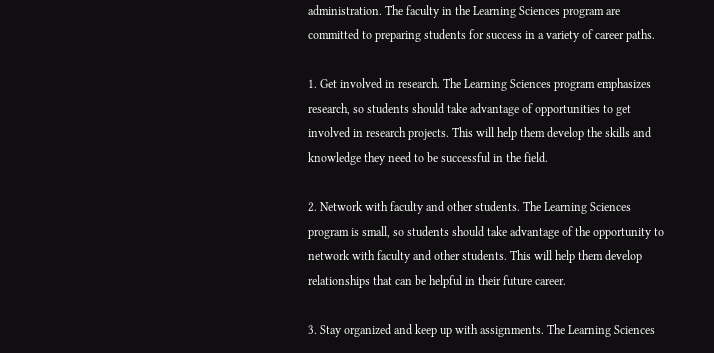administration. The faculty in the Learning Sciences program are committed to preparing students for success in a variety of career paths.

1. Get involved in research. The Learning Sciences program emphasizes research, so students should take advantage of opportunities to get involved in research projects. This will help them develop the skills and knowledge they need to be successful in the field.

2. Network with faculty and other students. The Learning Sciences program is small, so students should take advantage of the opportunity to network with faculty and other students. This will help them develop relationships that can be helpful in their future career.

3. Stay organized and keep up with assignments. The Learning Sciences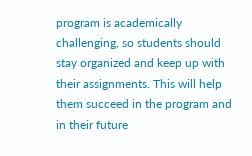program is academically challenging, so students should stay organized and keep up with their assignments. This will help them succeed in the program and in their future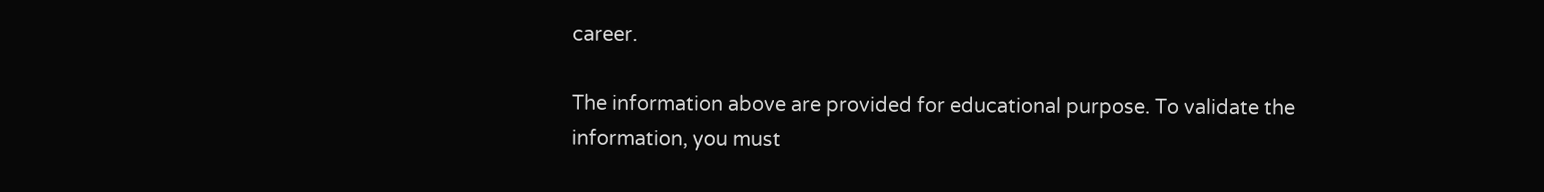career.

The information above are provided for educational purpose. To validate the information, you must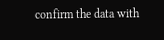confirm the data with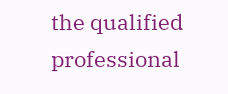the qualified professional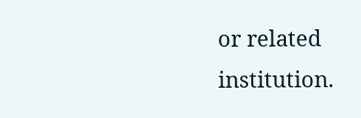or related institution.